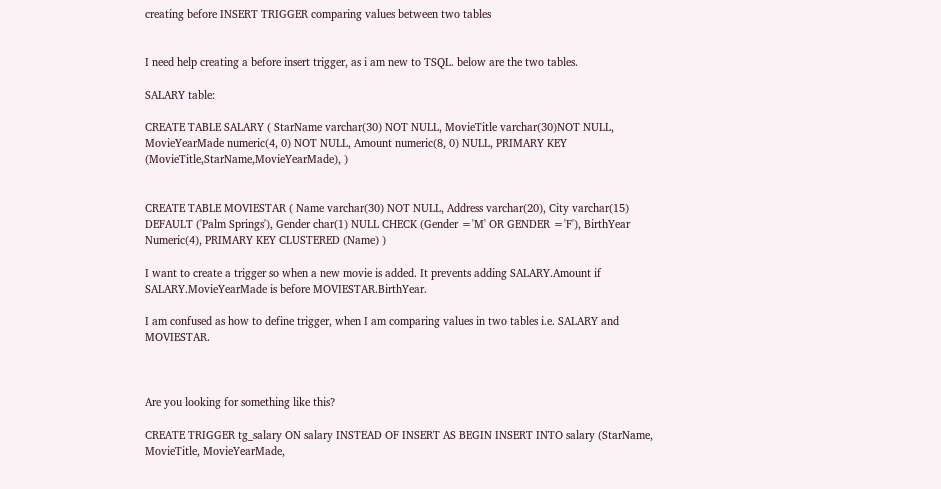creating before INSERT TRIGGER comparing values between two tables


I need help creating a before insert trigger, as i am new to TSQL. below are the two tables.

SALARY table:

CREATE TABLE SALARY ( StarName varchar(30) NOT NULL, MovieTitle varchar(30)NOT NULL, MovieYearMade numeric(4, 0) NOT NULL, Amount numeric(8, 0) NULL, PRIMARY KEY (MovieTitle,StarName,MovieYearMade), )


CREATE TABLE MOVIESTAR ( Name varchar(30) NOT NULL, Address varchar(20), City varchar(15) DEFAULT ('Palm Springs'), Gender char(1) NULL CHECK (Gender ='M' OR GENDER ='F'), BirthYear Numeric(4), PRIMARY KEY CLUSTERED (Name) )

I want to create a trigger so when a new movie is added. It prevents adding SALARY.Amount if SALARY.MovieYearMade is before MOVIESTAR.BirthYear.

I am confused as how to define trigger, when I am comparing values in two tables i.e. SALARY and MOVIESTAR.



Are you looking for something like this?

CREATE TRIGGER tg_salary ON salary INSTEAD OF INSERT AS BEGIN INSERT INTO salary (StarName, MovieTitle, MovieYearMade,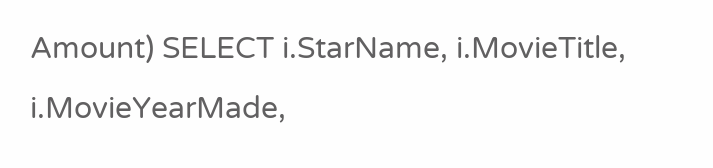Amount) SELECT i.StarName, i.MovieTitle, i.MovieYearMade,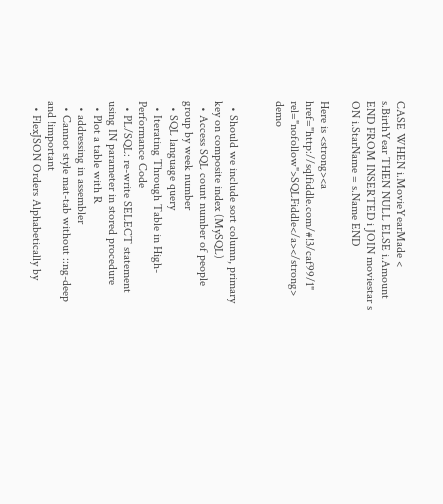CASE WHEN i.MovieYearMade < s.BirthYear THEN NULL ELSE i.Amount END FROM INSERTED i JOIN moviestar s ON i.StarName = s.Name END

Here is <strong><a href="http://sqlfiddle.com/#!3/caf99/1" rel="nofollow">SQLFiddle</a></strong> demo


  • Should we include sort column, primary key on composite index (MySQL)
  • Access SQL count number of people group by week number
  • SQL language query
  • Iterating Through Table in High-Performance Code
  • PL/SQL: re-write SELECT statement using IN parameter in stored procedure
  • Plot a table with R
  • addressing in assembler
  • Cannot style mat-tab without ::ng-deep and !important
  • FlexJSON Orders Alphabetically by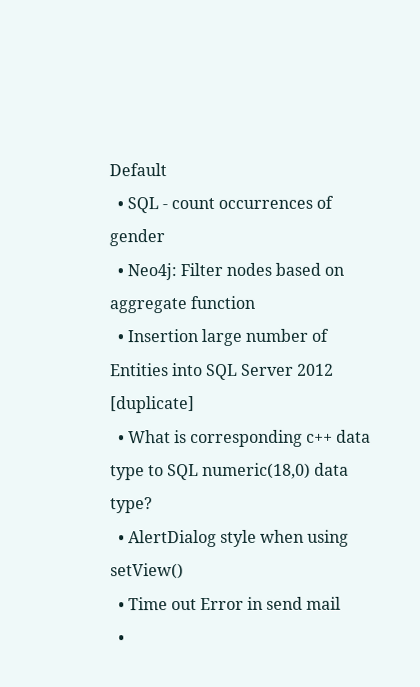Default
  • SQL - count occurrences of gender
  • Neo4j: Filter nodes based on aggregate function
  • Insertion large number of Entities into SQL Server 2012 [duplicate]
  • What is corresponding c++ data type to SQL numeric(18,0) data type?
  • AlertDialog style when using setView()
  • Time out Error in send mail
  •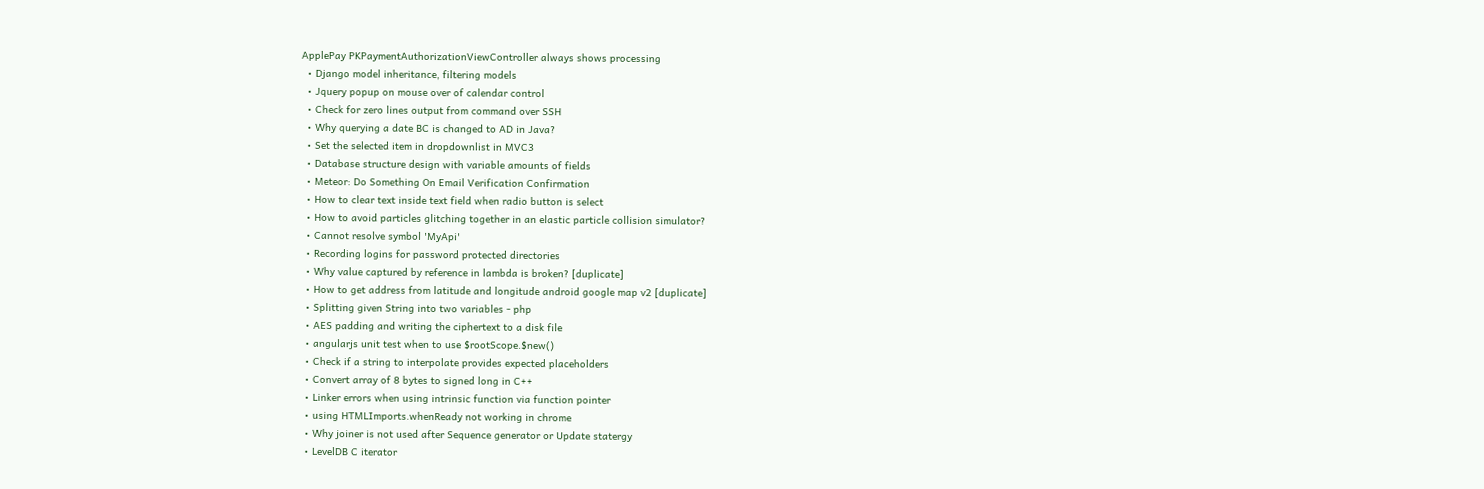ApplePay PKPaymentAuthorizationViewController always shows processing
  • Django model inheritance, filtering models
  • Jquery popup on mouse over of calendar control
  • Check for zero lines output from command over SSH
  • Why querying a date BC is changed to AD in Java?
  • Set the selected item in dropdownlist in MVC3
  • Database structure design with variable amounts of fields
  • Meteor: Do Something On Email Verification Confirmation
  • How to clear text inside text field when radio button is select
  • How to avoid particles glitching together in an elastic particle collision simulator?
  • Cannot resolve symbol 'MyApi'
  • Recording logins for password protected directories
  • Why value captured by reference in lambda is broken? [duplicate]
  • How to get address from latitude and longitude android google map v2 [duplicate]
  • Splitting given String into two variables - php
  • AES padding and writing the ciphertext to a disk file
  • angularjs unit test when to use $rootScope.$new()
  • Check if a string to interpolate provides expected placeholders
  • Convert array of 8 bytes to signed long in C++
  • Linker errors when using intrinsic function via function pointer
  • using HTMLImports.whenReady not working in chrome
  • Why joiner is not used after Sequence generator or Update statergy
  • LevelDB C iterator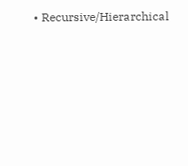• Recursive/Hierarchical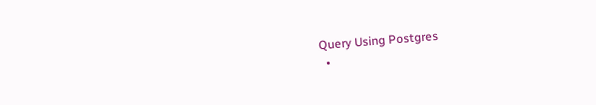Query Using Postgres
  •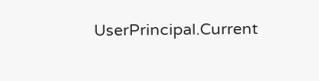UserPrincipal.Current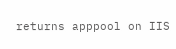returns apppool on IIS